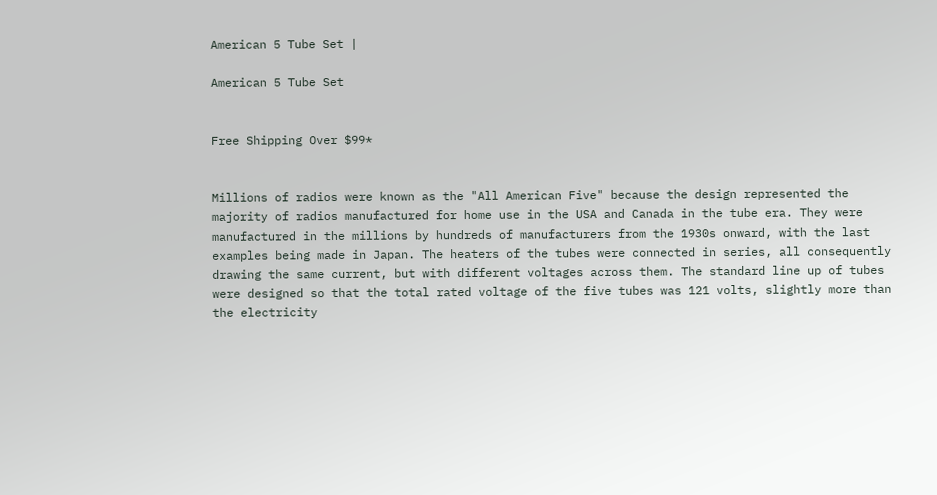American 5 Tube Set |

American 5 Tube Set


Free Shipping Over $99*


Millions of radios were known as the "All American Five" because the design represented the majority of radios manufactured for home use in the USA and Canada in the tube era. They were manufactured in the millions by hundreds of manufacturers from the 1930s onward, with the last examples being made in Japan. The heaters of the tubes were connected in series, all consequently drawing the same current, but with different voltages across them. The standard line up of tubes were designed so that the total rated voltage of the five tubes was 121 volts, slightly more than the electricity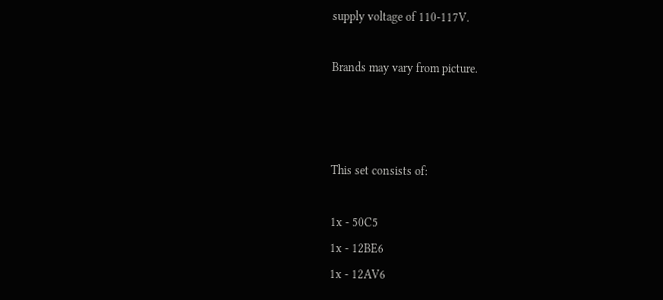supply voltage of 110-117V.

Brands may vary from picture.



This set consists of:

1x - 50C5
1x - 12BE6
1x - 12AV6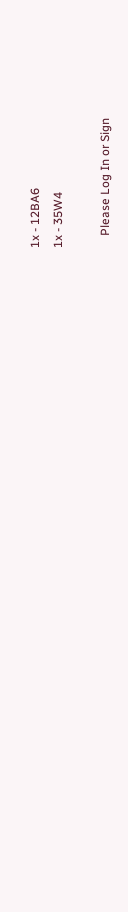1x - 12BA6
1x - 35W4

    Please Log In or Sign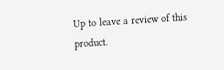Up to leave a review of this product.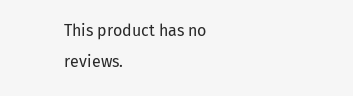This product has no reviews.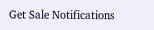Get Sale Notifications